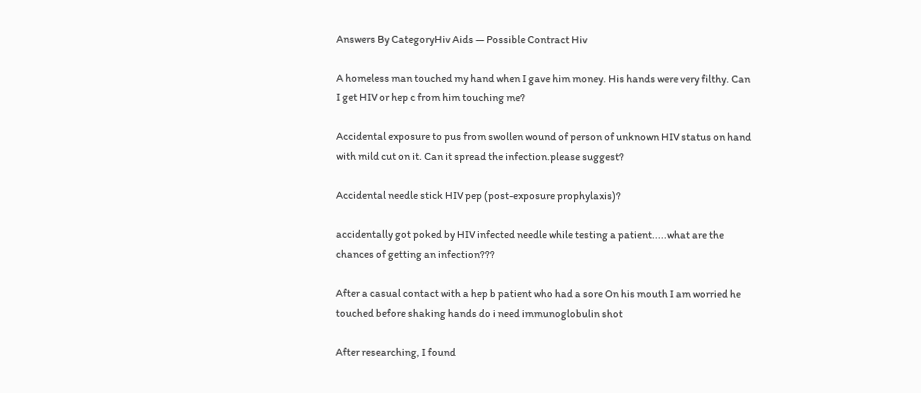Answers By CategoryHiv Aids — Possible Contract Hiv

A homeless man touched my hand when I gave him money. His hands were very filthy. Can I get HIV or hep c from him touching me?

Accidental exposure to pus from swollen wound of person of unknown HIV status on hand with mild cut on it. Can it spread the infection.please suggest?

Accidental needle stick HIV pep (post-exposure prophylaxis)?

accidentally got poked by HIV infected needle while testing a patient.....what are the chances of getting an infection???

After a casual contact with a hep b patient who had a sore On his mouth I am worried he touched before shaking hands do i need immunoglobulin shot

After researching, I found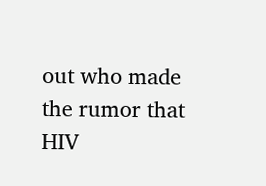out who made the rumor that HIV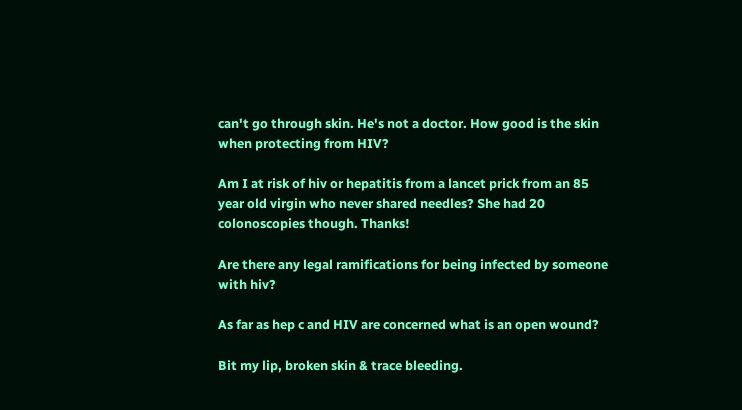can't go through skin. He's not a doctor. How good is the skin when protecting from HIV?

Am I at risk of hiv or hepatitis from a lancet prick from an 85 year old virgin who never shared needles? She had 20 colonoscopies though. Thanks!

Are there any legal ramifications for being infected by someone with hiv?

As far as hep c and HIV are concerned what is an open wound?

Bit my lip, broken skin & trace bleeding.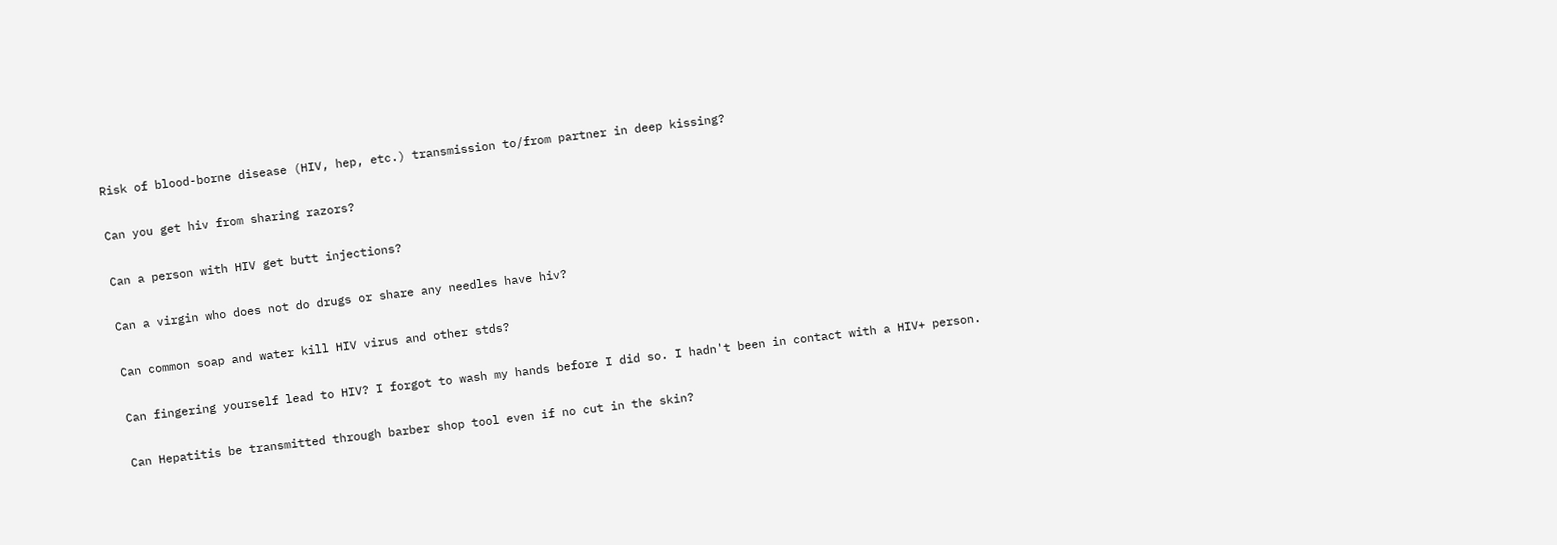Risk of blood-borne disease (HIV, hep, etc.) transmission to/from partner in deep kissing?

Can you get hiv from sharing razors?

Can a person with HIV get butt injections?

Can a virgin who does not do drugs or share any needles have hiv?

Can common soap and water kill HIV virus and other stds?

Can fingering yourself lead to HIV? I forgot to wash my hands before I did so. I hadn't been in contact with a HIV+ person.

Can Hepatitis be transmitted through barber shop tool even if no cut in the skin?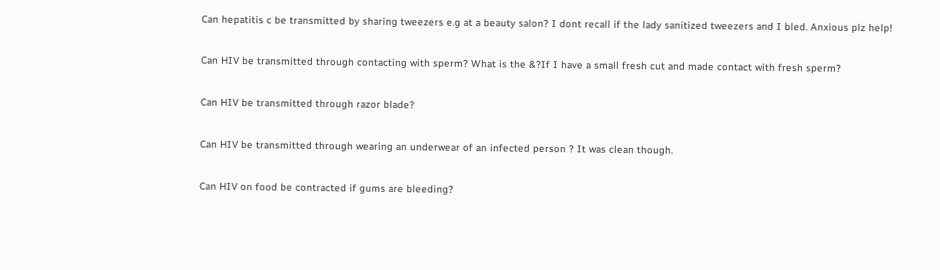Can hepatitis c be transmitted by sharing tweezers e.g at a beauty salon? I dont recall if the lady sanitized tweezers and I bled. Anxious plz help!

Can HIV be transmitted through contacting with sperm? What is the &?If I have a small fresh cut and made contact with fresh sperm?

Can HIV be transmitted through razor blade?

Can HIV be transmitted through wearing an underwear of an infected person ? It was clean though.

Can HIV on food be contracted if gums are bleeding?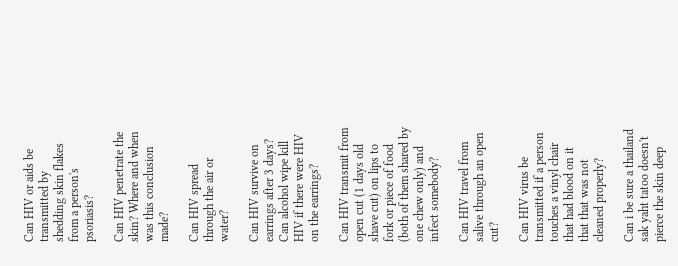Can HIV or aids be transmitted by shedding skin flakes from a person's psoriasis?

Can HIV penetrate the skin? Where and when was this conclusion made?

Can HIV spread through the air or water?

Can HIV survive on earrings after 3 days? Can alcohol wipe kill HIV if there were HIV on the earrings?

Can HIV transmit from open cut (1 days old shave cut) on lips to fork or piece of food (both of them shared by one chew only) and infect somebody?

Can HIV travel from salive through an open cut?

Can HIV virus be transmitted if a person touches a vinyl chair that had blood on it that that was not cleaned properly?

Can i be sure a thailand sak yaht tatoo doesn't pierce the skin deep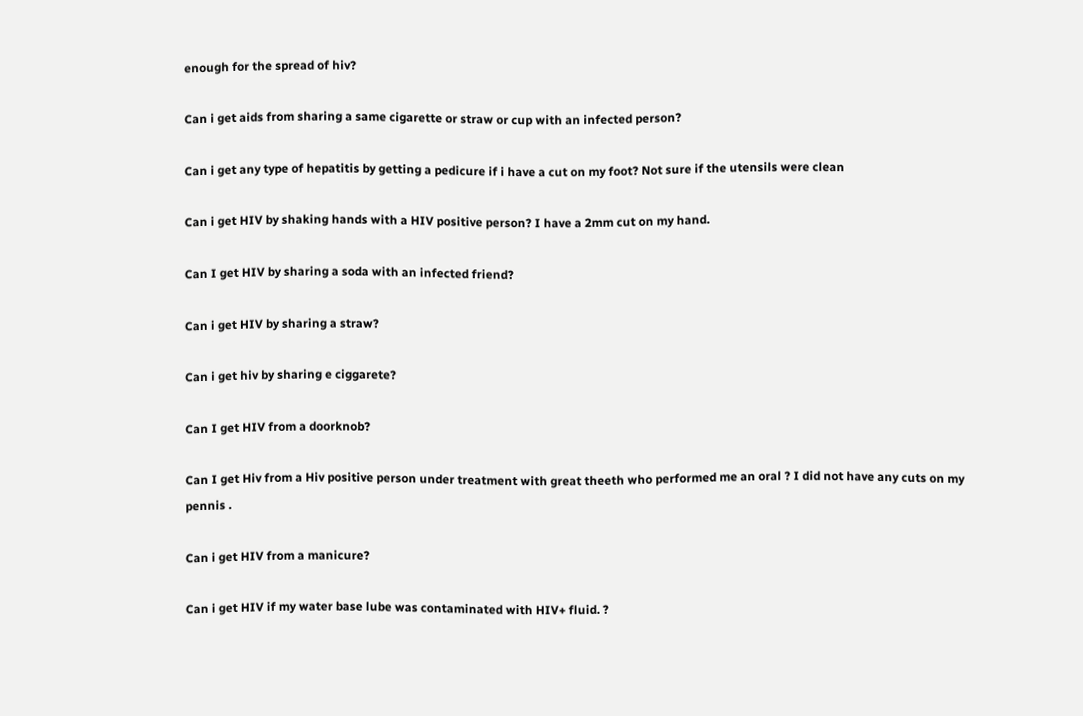enough for the spread of hiv?

Can i get aids from sharing a same cigarette or straw or cup with an infected person?

Can i get any type of hepatitis by getting a pedicure if i have a cut on my foot? Not sure if the utensils were clean

Can i get HIV by shaking hands with a HIV positive person? I have a 2mm cut on my hand.

Can I get HIV by sharing a soda with an infected friend?

Can i get HIV by sharing a straw?

Can i get hiv by sharing e ciggarete?

Can I get HIV from a doorknob?

Can I get Hiv from a Hiv positive person under treatment with great theeth who performed me an oral ? I did not have any cuts on my pennis .

Can i get HIV from a manicure?

Can i get HIV if my water base lube was contaminated with HIV+ fluid. ?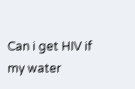Can i get HIV if my water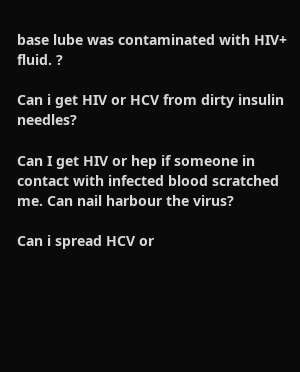base lube was contaminated with HIV+ fluid. ?

Can i get HIV or HCV from dirty insulin needles?

Can I get HIV or hep if someone in contact with infected blood scratched me. Can nail harbour the virus?

Can i spread HCV or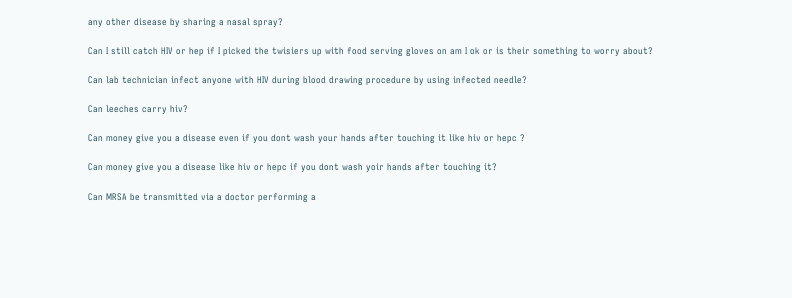any other disease by sharing a nasal spray?

Can I still catch HIV or hep if I picked the twisiers up with food serving gloves on am I ok or is their something to worry about?

Can lab technician infect anyone with HIV during blood drawing procedure by using infected needle?

Can leeches carry hiv?

Can money give you a disease even if you dont wash your hands after touching it like hiv or hepc ?

Can money give you a disease like hiv or hepc if you dont wash yoir hands after touching it?

Can MRSA be transmitted via a doctor performing a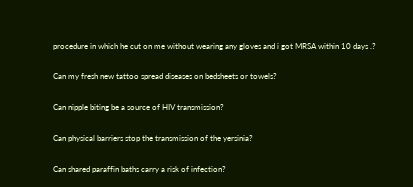procedure in which he cut on me without wearing any gloves and i got MRSA within 10 days .?

Can my fresh new tattoo spread diseases on bedsheets or towels?

Can nipple biting be a source of HIV transmission?

Can physical barriers stop the transmission of the yersinia?

Can shared paraffin baths carry a risk of infection?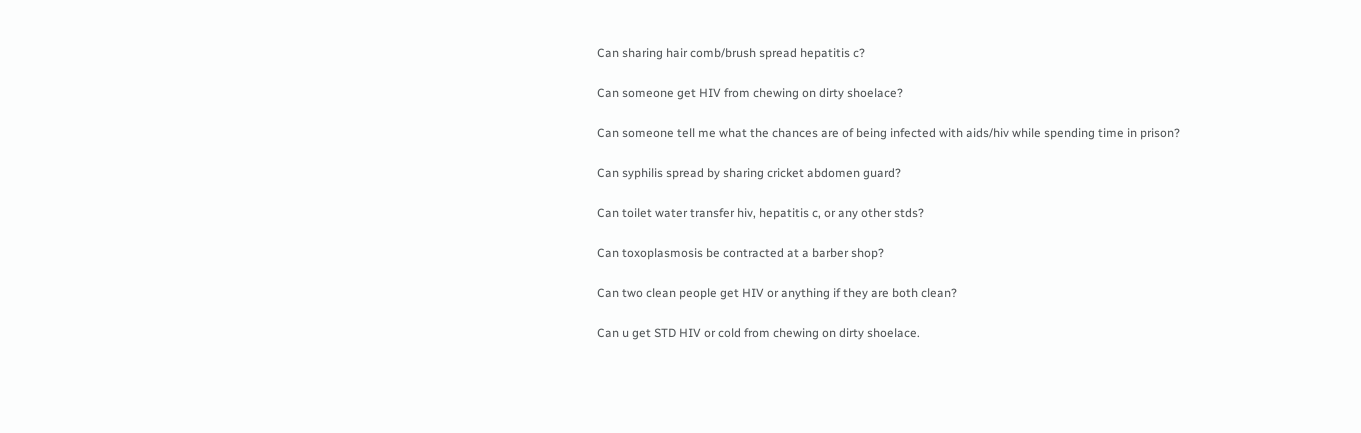Can sharing hair comb/brush spread hepatitis c?

Can someone get HIV from chewing on dirty shoelace?

Can someone tell me what the chances are of being infected with aids/hiv while spending time in prison?

Can syphilis spread by sharing cricket abdomen guard?

Can toilet water transfer hiv, hepatitis c, or any other stds?

Can toxoplasmosis be contracted at a barber shop?

Can two clean people get HIV or anything if they are both clean?

Can u get STD HIV or cold from chewing on dirty shoelace.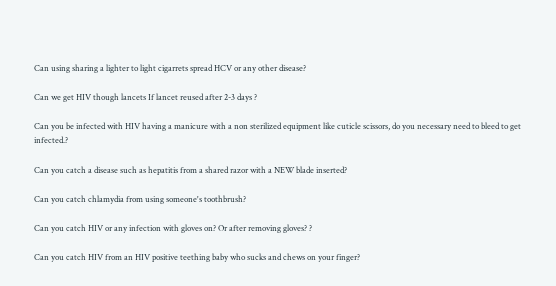Can using sharing a lighter to light cigarrets spread HCV or any other disease?

Can we get HIV though lancets If lancet reused after 2-3 days ?

Can you be infected with HIV having a manicure with a non sterilized equipment like cuticle scissors, do you necessary need to bleed to get infected.?

Can you catch a disease such as hepatitis from a shared razor with a NEW blade inserted?

Can you catch chlamydia from using someone's toothbrush?

Can you catch HIV or any infection with gloves on? Or after removing gloves? ?

Can you catch HIV from an HIV positive teething baby who sucks and chews on your finger?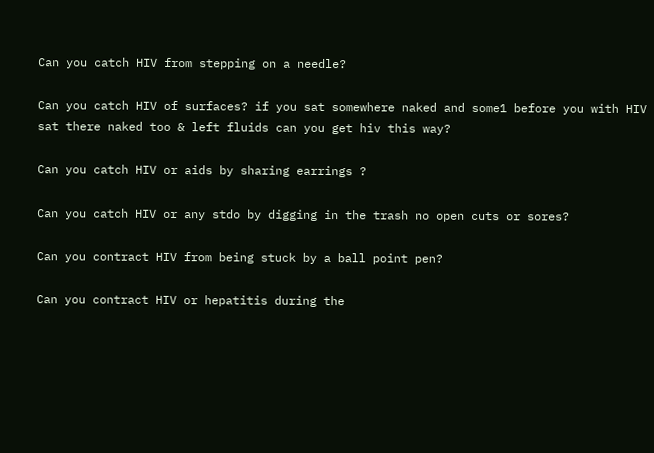Can you catch HIV from stepping on a needle?

Can you catch HIV of surfaces? if you sat somewhere naked and some1 before you with HIV sat there naked too & left fluids can you get hiv this way?

Can you catch HIV or aids by sharing earrings ?

Can you catch HIV or any stdo by digging in the trash no open cuts or sores?

Can you contract HIV from being stuck by a ball point pen?

Can you contract HIV or hepatitis during the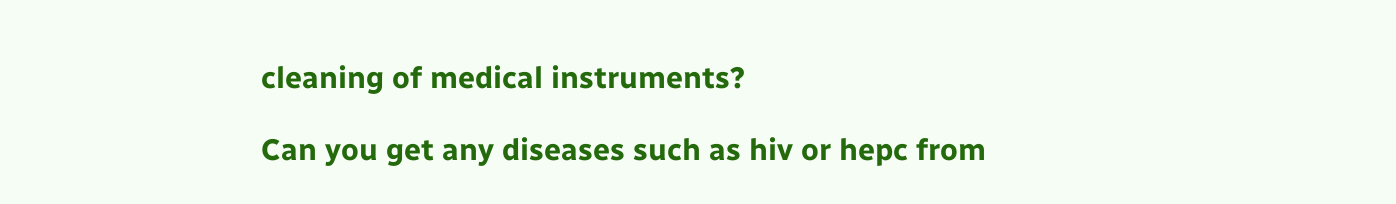cleaning of medical instruments?

Can you get any diseases such as hiv or hepc from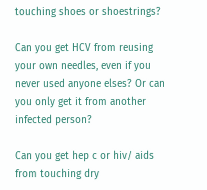touching shoes or shoestrings?

Can you get HCV from reusing your own needles, even if you never used anyone elses? Or can you only get it from another infected person?

Can you get hep c or hiv/ aids from touching dry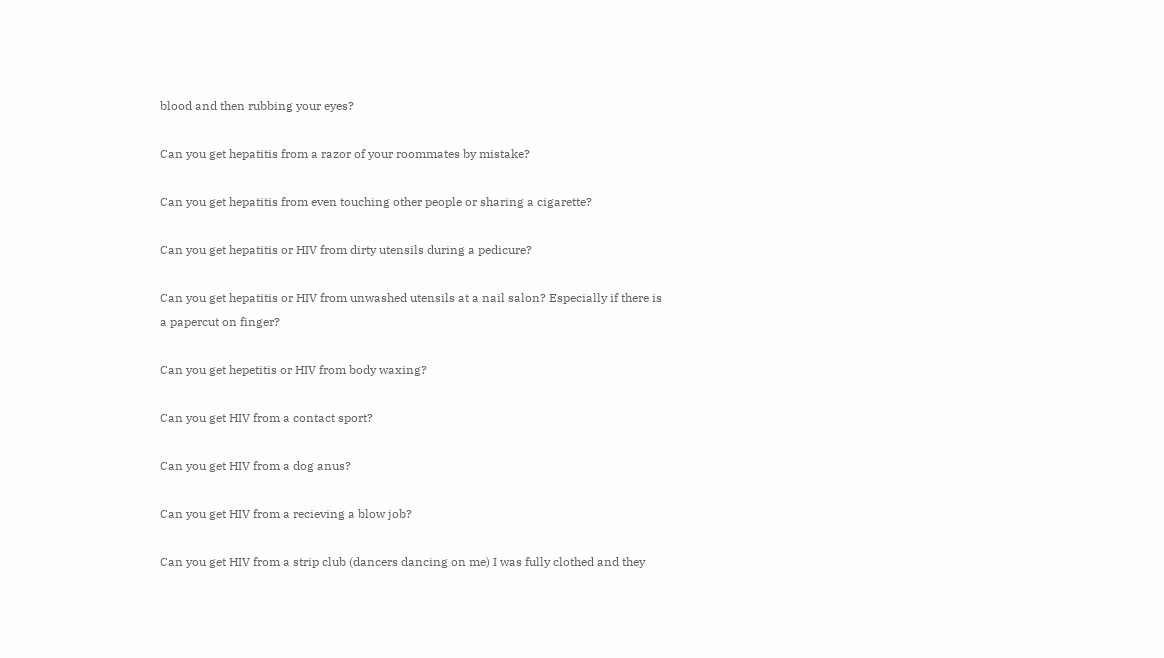blood and then rubbing your eyes?

Can you get hepatitis from a razor of your roommates by mistake?

Can you get hepatitis from even touching other people or sharing a cigarette?

Can you get hepatitis or HIV from dirty utensils during a pedicure?

Can you get hepatitis or HIV from unwashed utensils at a nail salon? Especially if there is a papercut on finger?

Can you get hepetitis or HIV from body waxing?

Can you get HIV from a contact sport?

Can you get HIV from a dog anus?

Can you get HIV from a recieving a blow job?

Can you get HIV from a strip club (dancers dancing on me) I was fully clothed and they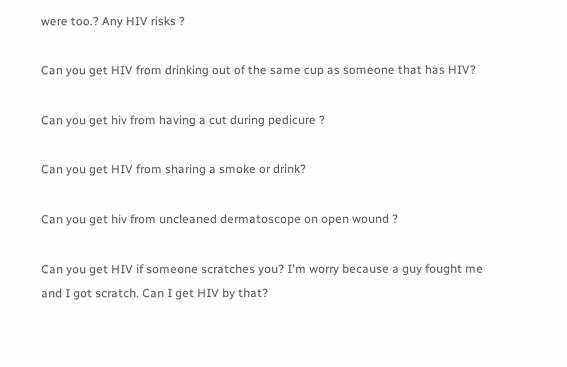were too.? Any HIV risks ?

Can you get HIV from drinking out of the same cup as someone that has HIV?

Can you get hiv from having a cut during pedicure ?

Can you get HIV from sharing a smoke or drink?

Can you get hiv from uncleaned dermatoscope on open wound ?

Can you get HIV if someone scratches you? I'm worry because a guy fought me and I got scratch. Can I get HIV by that?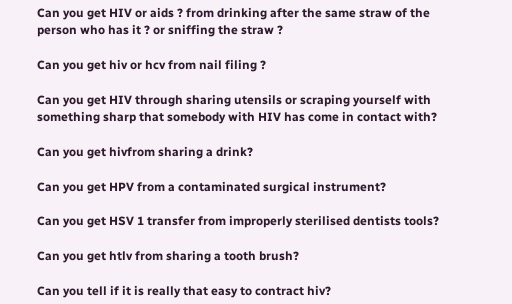Can you get HIV or aids ? from drinking after the same straw of the person who has it ? or sniffing the straw ?

Can you get hiv or hcv from nail filing ?

Can you get HIV through sharing utensils or scraping yourself with something sharp that somebody with HIV has come in contact with?

Can you get hivfrom sharing a drink?

Can you get HPV from a contaminated surgical instrument?

Can you get HSV 1 transfer from improperly sterilised dentists tools?

Can you get htlv from sharing a tooth brush?

Can you tell if it is really that easy to contract hiv?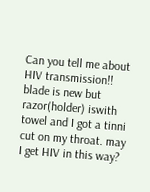Can you tell me about HIV transmission!! blade is new but razor(holder) iswith towel and I got a tinni cut on my throat. may I get HIV in this way?